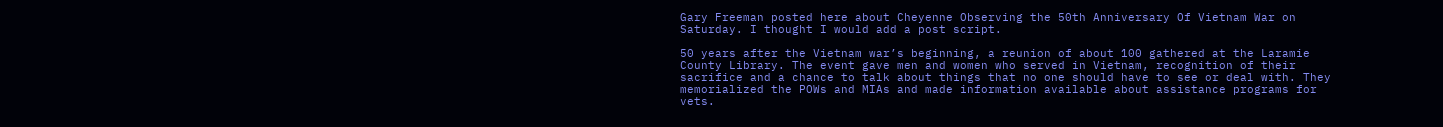Gary Freeman posted here about Cheyenne Observing the 50th Anniversary Of Vietnam War on Saturday. I thought I would add a post script.

50 years after the Vietnam war’s beginning, a reunion of about 100 gathered at the Laramie County Library. The event gave men and women who served in Vietnam, recognition of their sacrifice and a chance to talk about things that no one should have to see or deal with. They memorialized the POWs and MIAs and made information available about assistance programs for vets.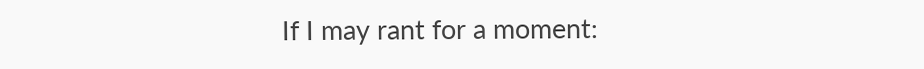If I may rant for a moment: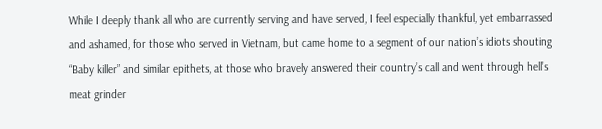While I deeply thank all who are currently serving and have served, I feel especially thankful, yet embarrassed and ashamed, for those who served in Vietnam, but came home to a segment of our nation’s idiots shouting “Baby killer” and similar epithets, at those who bravely answered their country’s call and went through hell’s meat grinder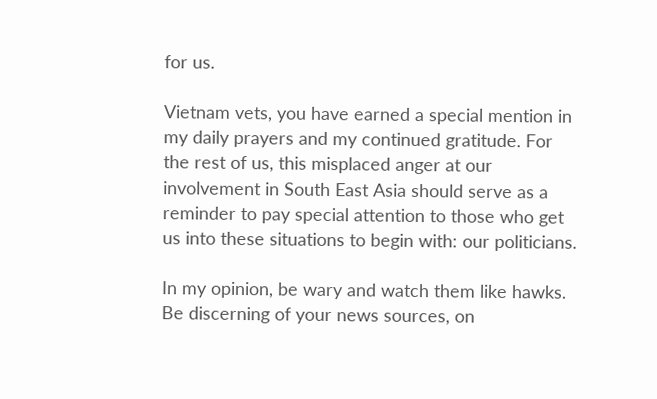for us.

Vietnam vets, you have earned a special mention in my daily prayers and my continued gratitude. For the rest of us, this misplaced anger at our involvement in South East Asia should serve as a reminder to pay special attention to those who get us into these situations to begin with: our politicians.

In my opinion, be wary and watch them like hawks. Be discerning of your news sources, on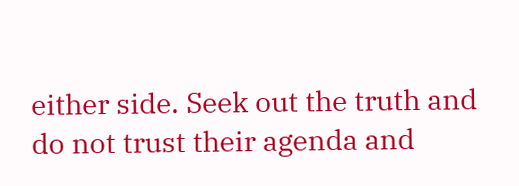either side. Seek out the truth and do not trust their agenda and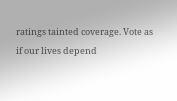ratings tainted coverage. Vote as if our lives depend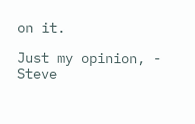on it.

Just my opinion, - Steve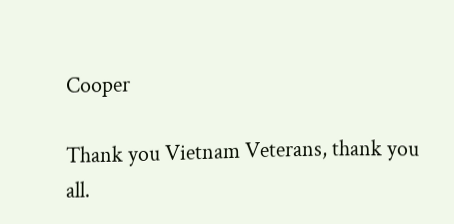Cooper

Thank you Vietnam Veterans, thank you all.